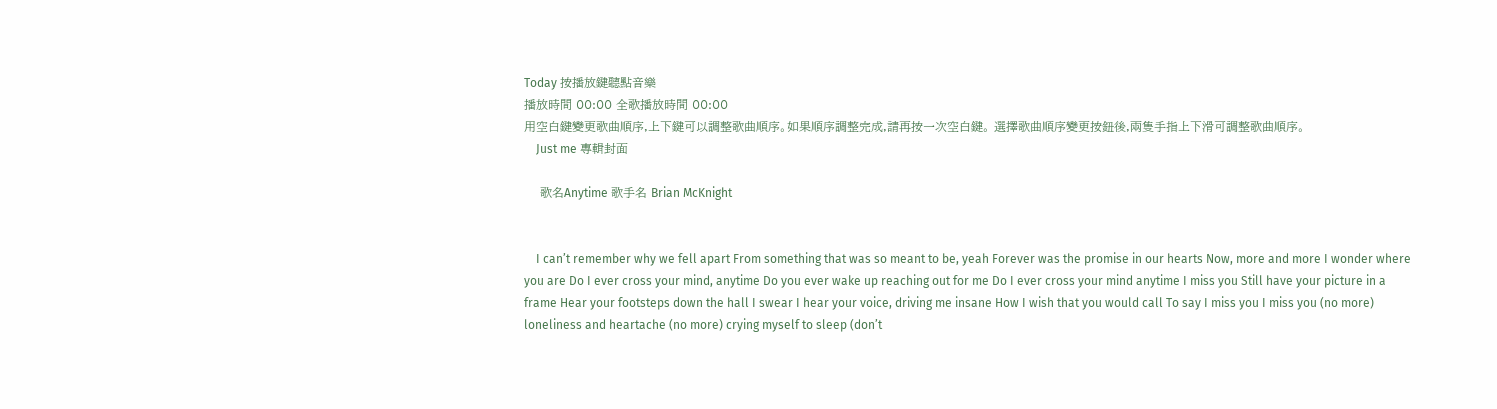Today 按播放鍵聽點音樂
播放時間 00:00 全歌播放時間 00:00
用空白鍵變更歌曲順序,上下鍵可以調整歌曲順序。如果順序調整完成,請再按一次空白鍵。 選擇歌曲順序變更按鈕後,兩隻手指上下滑可調整歌曲順序。
    Just me 專輯封面

    歌名Anytime 歌手名 Brian McKnight


    I can’t remember why we fell apart From something that was so meant to be, yeah Forever was the promise in our hearts Now, more and more I wonder where you are Do I ever cross your mind, anytime Do you ever wake up reaching out for me Do I ever cross your mind anytime I miss you Still have your picture in a frame Hear your footsteps down the hall I swear I hear your voice, driving me insane How I wish that you would call To say I miss you I miss you (no more) loneliness and heartache (no more) crying myself to sleep (don’t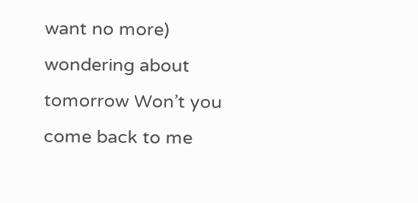want no more) wondering about tomorrow Won’t you come back to me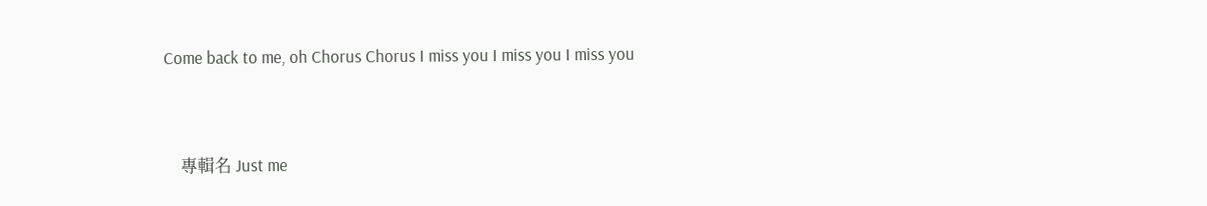Come back to me, oh Chorus Chorus I miss you I miss you I miss you


    專輯名 Just me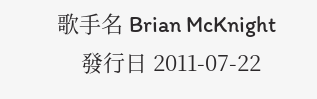歌手名 Brian McKnight
    發行日 2011-07-22